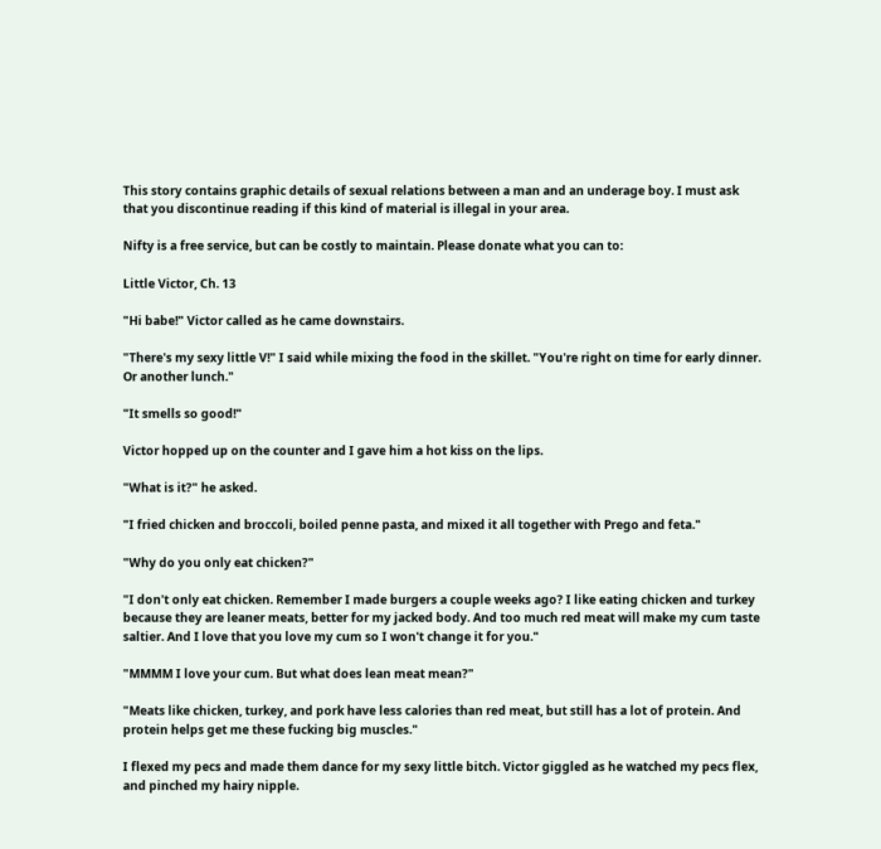This story contains graphic details of sexual relations between a man and an underage boy. I must ask that you discontinue reading if this kind of material is illegal in your area.

Nifty is a free service, but can be costly to maintain. Please donate what you can to:

Little Victor, Ch. 13

"Hi babe!" Victor called as he came downstairs.

"There's my sexy little V!" I said while mixing the food in the skillet. "You're right on time for early dinner. Or another lunch."

"It smells so good!"

Victor hopped up on the counter and I gave him a hot kiss on the lips.

"What is it?" he asked.

"I fried chicken and broccoli, boiled penne pasta, and mixed it all together with Prego and feta."

"Why do you only eat chicken?"

"I don't only eat chicken. Remember I made burgers a couple weeks ago? I like eating chicken and turkey because they are leaner meats, better for my jacked body. And too much red meat will make my cum taste saltier. And I love that you love my cum so I won't change it for you."

"MMMM I love your cum. But what does lean meat mean?"

"Meats like chicken, turkey, and pork have less calories than red meat, but still has a lot of protein. And protein helps get me these fucking big muscles."

I flexed my pecs and made them dance for my sexy little bitch. Victor giggled as he watched my pecs flex, and pinched my hairy nipple.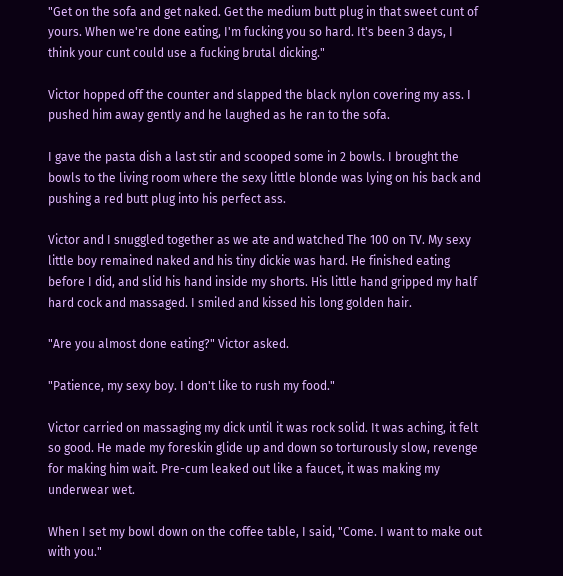"Get on the sofa and get naked. Get the medium butt plug in that sweet cunt of yours. When we're done eating, I'm fucking you so hard. It's been 3 days, I think your cunt could use a fucking brutal dicking."

Victor hopped off the counter and slapped the black nylon covering my ass. I pushed him away gently and he laughed as he ran to the sofa.

I gave the pasta dish a last stir and scooped some in 2 bowls. I brought the bowls to the living room where the sexy little blonde was lying on his back and pushing a red butt plug into his perfect ass.

Victor and I snuggled together as we ate and watched The 100 on TV. My sexy little boy remained naked and his tiny dickie was hard. He finished eating before I did, and slid his hand inside my shorts. His little hand gripped my half hard cock and massaged. I smiled and kissed his long golden hair.

"Are you almost done eating?" Victor asked.

"Patience, my sexy boy. I don't like to rush my food."

Victor carried on massaging my dick until it was rock solid. It was aching, it felt so good. He made my foreskin glide up and down so torturously slow, revenge for making him wait. Pre-cum leaked out like a faucet, it was making my underwear wet.

When I set my bowl down on the coffee table, I said, "Come. I want to make out with you."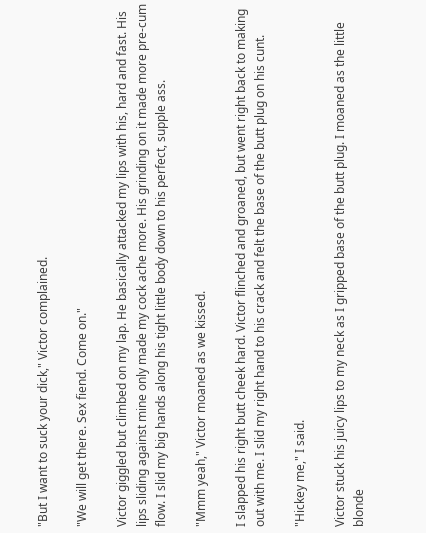"But I want to suck your dick," Victor complained.

"We will get there. Sex fiend. Come on."

Victor giggled but climbed on my lap. He basically attacked my lips with his, hard and fast. His lips sliding against mine only made my cock ache more. His grinding on it made more pre-cum flow. I slid my big hands along his tight little body down to his perfect, supple ass.

"Mmm yeah," Victor moaned as we kissed.

I slapped his right butt cheek hard. Victor flinched and groaned, but went right back to making out with me. I slid my right hand to his crack and felt the base of the butt plug on his cunt.

"Hickey me," I said.

Victor stuck his juicy lips to my neck as I gripped base of the butt plug. I moaned as the little blonde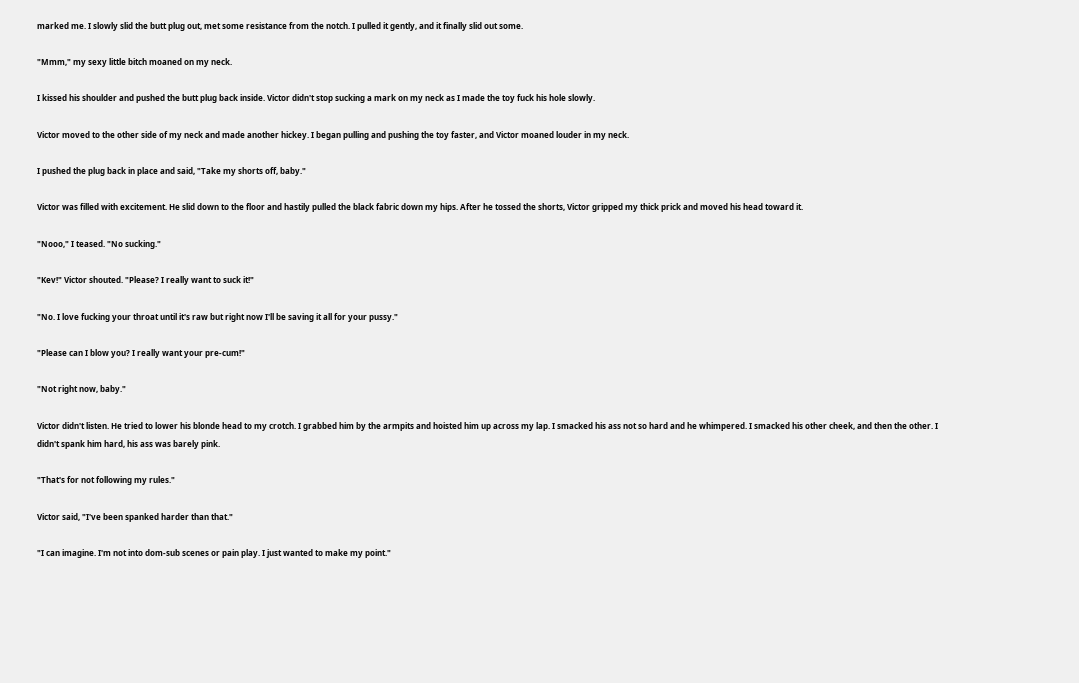marked me. I slowly slid the butt plug out, met some resistance from the notch. I pulled it gently, and it finally slid out some.

"Mmm," my sexy little bitch moaned on my neck.

I kissed his shoulder and pushed the butt plug back inside. Victor didn't stop sucking a mark on my neck as I made the toy fuck his hole slowly.

Victor moved to the other side of my neck and made another hickey. I began pulling and pushing the toy faster, and Victor moaned louder in my neck.

I pushed the plug back in place and said, "Take my shorts off, baby."

Victor was filled with excitement. He slid down to the floor and hastily pulled the black fabric down my hips. After he tossed the shorts, Victor gripped my thick prick and moved his head toward it.

"Nooo," I teased. "No sucking."

"Kev!" Victor shouted. "Please? I really want to suck it!"

"No. I love fucking your throat until it's raw but right now I'll be saving it all for your pussy."

"Please can I blow you? I really want your pre-cum!"

"Not right now, baby."

Victor didn't listen. He tried to lower his blonde head to my crotch. I grabbed him by the armpits and hoisted him up across my lap. I smacked his ass not so hard and he whimpered. I smacked his other cheek, and then the other. I didn't spank him hard, his ass was barely pink.

"That's for not following my rules."

Victor said, "I've been spanked harder than that."

"I can imagine. I'm not into dom-sub scenes or pain play. I just wanted to make my point."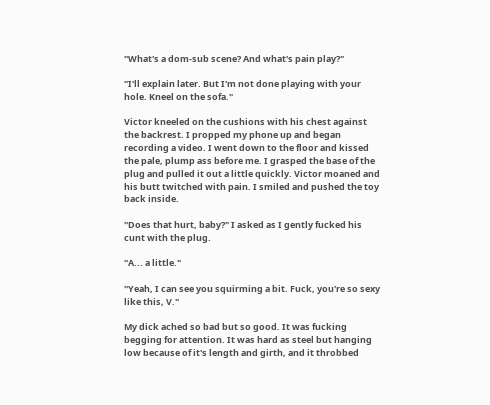"What's a dom-sub scene? And what's pain play?"

"I'll explain later. But I'm not done playing with your hole. Kneel on the sofa."

Victor kneeled on the cushions with his chest against the backrest. I propped my phone up and began recording a video. I went down to the floor and kissed the pale, plump ass before me. I grasped the base of the plug and pulled it out a little quickly. Victor moaned and his butt twitched with pain. I smiled and pushed the toy back inside.

"Does that hurt, baby?" I asked as I gently fucked his cunt with the plug.

"A... a little."

"Yeah, I can see you squirming a bit. Fuck, you're so sexy like this, V."

My dick ached so bad but so good. It was fucking begging for attention. It was hard as steel but hanging low because of it's length and girth, and it throbbed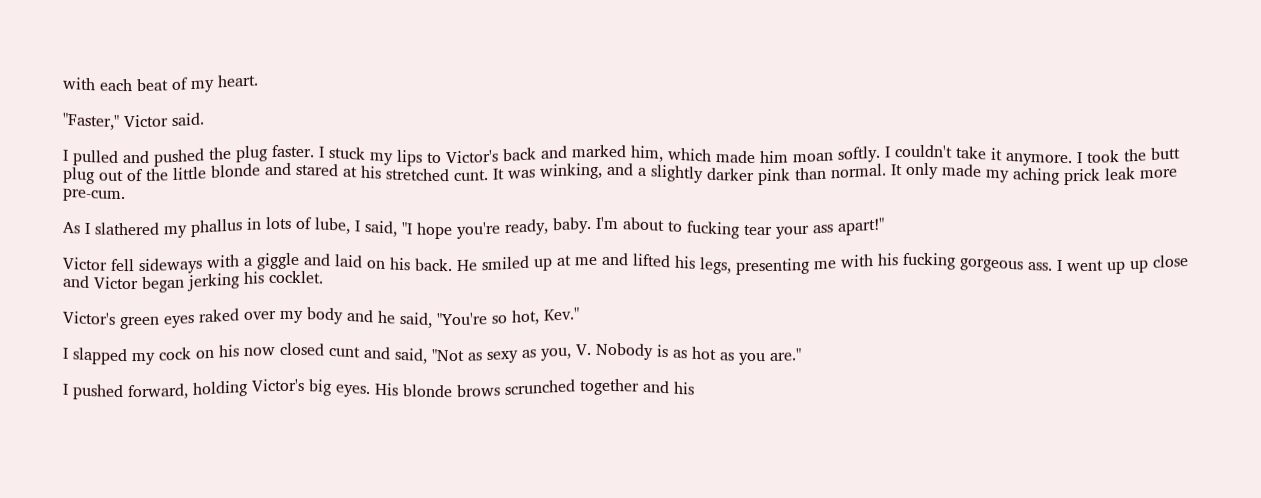with each beat of my heart.

"Faster," Victor said.

I pulled and pushed the plug faster. I stuck my lips to Victor's back and marked him, which made him moan softly. I couldn't take it anymore. I took the butt plug out of the little blonde and stared at his stretched cunt. It was winking, and a slightly darker pink than normal. It only made my aching prick leak more pre-cum.

As I slathered my phallus in lots of lube, I said, "I hope you're ready, baby. I'm about to fucking tear your ass apart!"

Victor fell sideways with a giggle and laid on his back. He smiled up at me and lifted his legs, presenting me with his fucking gorgeous ass. I went up up close and Victor began jerking his cocklet.

Victor's green eyes raked over my body and he said, "You're so hot, Kev."

I slapped my cock on his now closed cunt and said, "Not as sexy as you, V. Nobody is as hot as you are."

I pushed forward, holding Victor's big eyes. His blonde brows scrunched together and his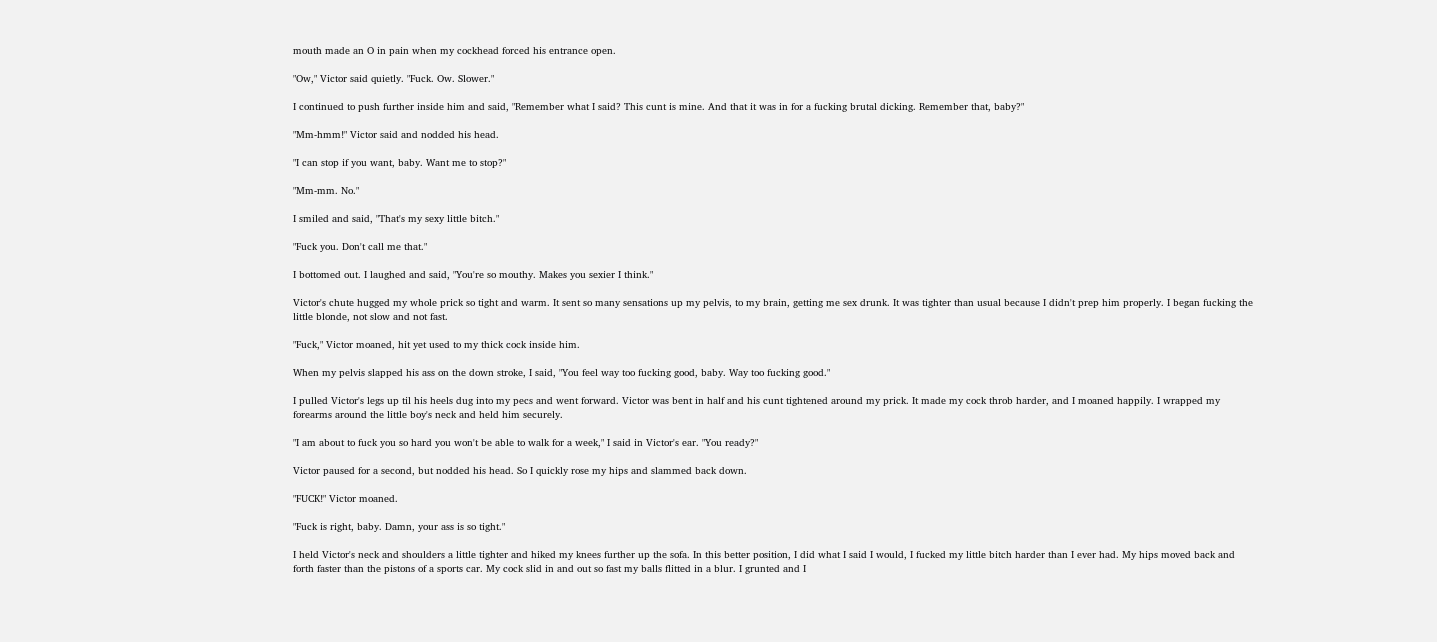mouth made an O in pain when my cockhead forced his entrance open.

"Ow," Victor said quietly. "Fuck. Ow. Slower."

I continued to push further inside him and said, "Remember what I said? This cunt is mine. And that it was in for a fucking brutal dicking. Remember that, baby?"

"Mm-hmm!" Victor said and nodded his head.

"I can stop if you want, baby. Want me to stop?"

"Mm-mm. No."

I smiled and said, "That's my sexy little bitch."

"Fuck you. Don't call me that."

I bottomed out. I laughed and said, "You're so mouthy. Makes you sexier I think."

Victor's chute hugged my whole prick so tight and warm. It sent so many sensations up my pelvis, to my brain, getting me sex drunk. It was tighter than usual because I didn't prep him properly. I began fucking the little blonde, not slow and not fast.

"Fuck," Victor moaned, hit yet used to my thick cock inside him.

When my pelvis slapped his ass on the down stroke, I said, "You feel way too fucking good, baby. Way too fucking good."

I pulled Victor's legs up til his heels dug into my pecs and went forward. Victor was bent in half and his cunt tightened around my prick. It made my cock throb harder, and I moaned happily. I wrapped my forearms around the little boy's neck and held him securely.

"I am about to fuck you so hard you won't be able to walk for a week," I said in Victor's ear. "You ready?"

Victor paused for a second, but nodded his head. So I quickly rose my hips and slammed back down.

"FUCK!" Victor moaned.

"Fuck is right, baby. Damn, your ass is so tight."

I held Victor's neck and shoulders a little tighter and hiked my knees further up the sofa. In this better position, I did what I said I would, I fucked my little bitch harder than I ever had. My hips moved back and forth faster than the pistons of a sports car. My cock slid in and out so fast my balls flitted in a blur. I grunted and I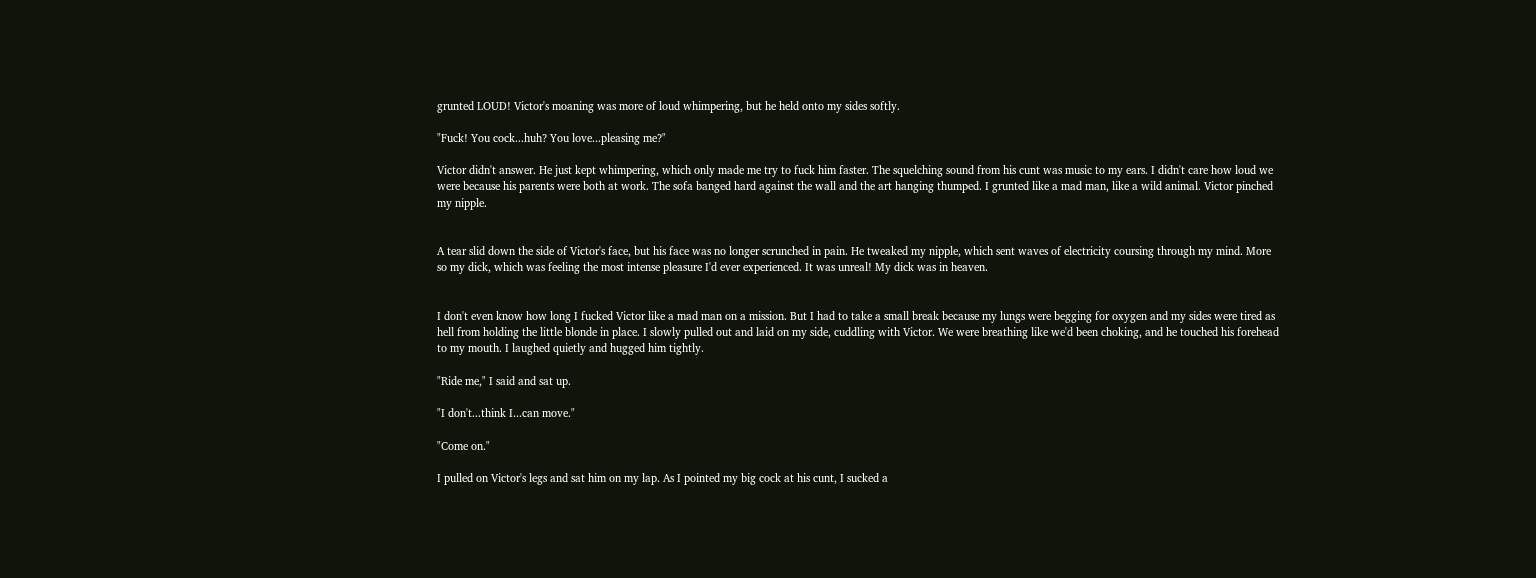grunted LOUD! Victor's moaning was more of loud whimpering, but he held onto my sides softly.

"Fuck! You cock...huh? You love...pleasing me?"

Victor didn't answer. He just kept whimpering, which only made me try to fuck him faster. The squelching sound from his cunt was music to my ears. I didn't care how loud we were because his parents were both at work. The sofa banged hard against the wall and the art hanging thumped. I grunted like a mad man, like a wild animal. Victor pinched my nipple.


A tear slid down the side of Victor's face, but his face was no longer scrunched in pain. He tweaked my nipple, which sent waves of electricity coursing through my mind. More so my dick, which was feeling the most intense pleasure I'd ever experienced. It was unreal! My dick was in heaven.


I don't even know how long I fucked Victor like a mad man on a mission. But I had to take a small break because my lungs were begging for oxygen and my sides were tired as hell from holding the little blonde in place. I slowly pulled out and laid on my side, cuddling with Victor. We were breathing like we'd been choking, and he touched his forehead to my mouth. I laughed quietly and hugged him tightly.

"Ride me," I said and sat up.

"I don't...think I...can move."

"Come on."

I pulled on Victor's legs and sat him on my lap. As I pointed my big cock at his cunt, I sucked a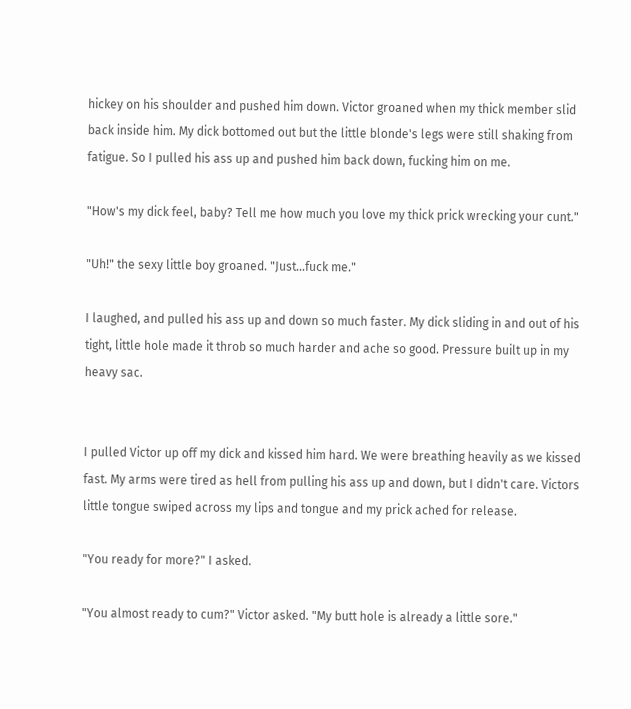hickey on his shoulder and pushed him down. Victor groaned when my thick member slid back inside him. My dick bottomed out but the little blonde's legs were still shaking from fatigue. So I pulled his ass up and pushed him back down, fucking him on me.

"How's my dick feel, baby? Tell me how much you love my thick prick wrecking your cunt."

"Uh!" the sexy little boy groaned. "Just...fuck me."

I laughed, and pulled his ass up and down so much faster. My dick sliding in and out of his tight, little hole made it throb so much harder and ache so good. Pressure built up in my heavy sac.


I pulled Victor up off my dick and kissed him hard. We were breathing heavily as we kissed fast. My arms were tired as hell from pulling his ass up and down, but I didn't care. Victors little tongue swiped across my lips and tongue and my prick ached for release.

"You ready for more?" I asked.

"You almost ready to cum?" Victor asked. "My butt hole is already a little sore."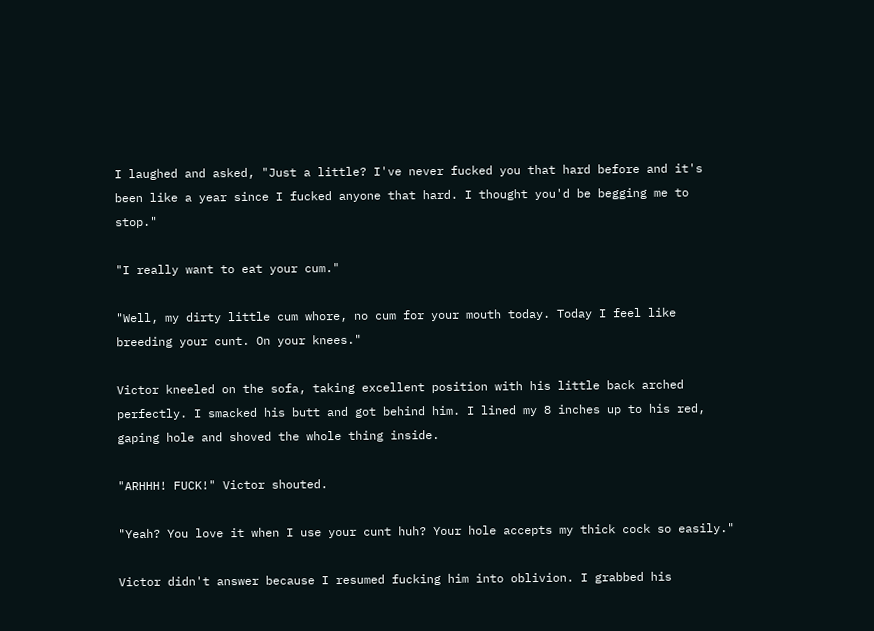I laughed and asked, "Just a little? I've never fucked you that hard before and it's been like a year since I fucked anyone that hard. I thought you'd be begging me to stop."

"I really want to eat your cum."

"Well, my dirty little cum whore, no cum for your mouth today. Today I feel like breeding your cunt. On your knees."

Victor kneeled on the sofa, taking excellent position with his little back arched perfectly. I smacked his butt and got behind him. I lined my 8 inches up to his red, gaping hole and shoved the whole thing inside.

"ARHHH! FUCK!" Victor shouted.

"Yeah? You love it when I use your cunt huh? Your hole accepts my thick cock so easily."

Victor didn't answer because I resumed fucking him into oblivion. I grabbed his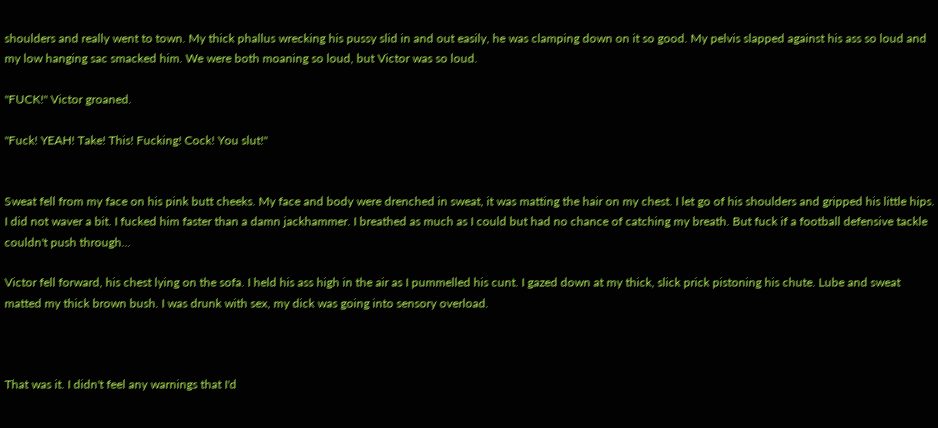shoulders and really went to town. My thick phallus wrecking his pussy slid in and out easily, he was clamping down on it so good. My pelvis slapped against his ass so loud and my low hanging sac smacked him. We were both moaning so loud, but Victor was so loud.

"FUCK!" Victor groaned.

"Fuck! YEAH! Take! This! Fucking! Cock! You slut!"


Sweat fell from my face on his pink butt cheeks. My face and body were drenched in sweat, it was matting the hair on my chest. I let go of his shoulders and gripped his little hips. I did not waver a bit. I fucked him faster than a damn jackhammer. I breathed as much as I could but had no chance of catching my breath. But fuck if a football defensive tackle couldn't push through...

Victor fell forward, his chest lying on the sofa. I held his ass high in the air as I pummelled his cunt. I gazed down at my thick, slick prick pistoning his chute. Lube and sweat matted my thick brown bush. I was drunk with sex, my dick was going into sensory overload.



That was it. I didn't feel any warnings that I'd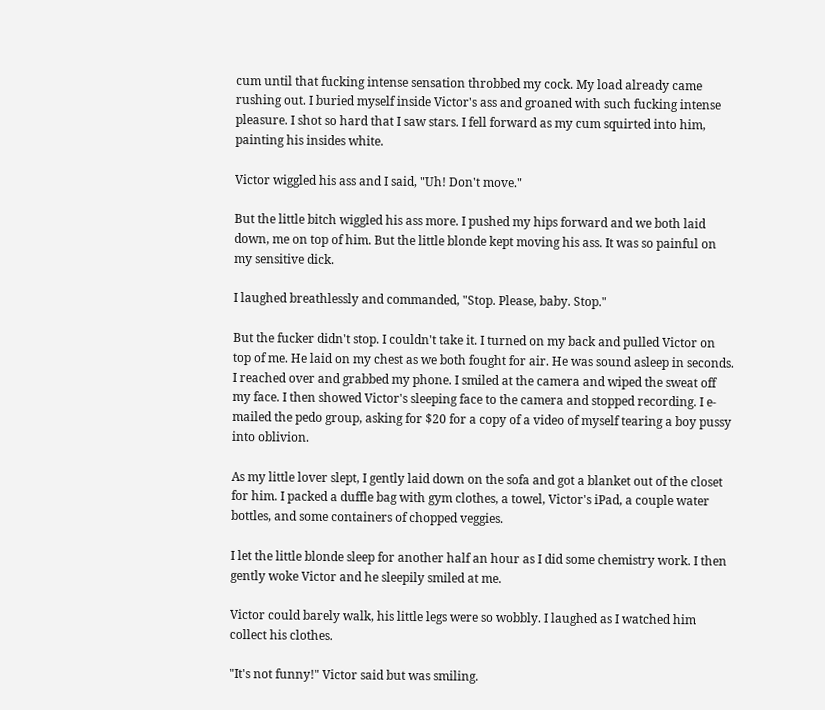cum until that fucking intense sensation throbbed my cock. My load already came rushing out. I buried myself inside Victor's ass and groaned with such fucking intense pleasure. I shot so hard that I saw stars. I fell forward as my cum squirted into him, painting his insides white.

Victor wiggled his ass and I said, "Uh! Don't move."

But the little bitch wiggled his ass more. I pushed my hips forward and we both laid down, me on top of him. But the little blonde kept moving his ass. It was so painful on my sensitive dick.

I laughed breathlessly and commanded, "Stop. Please, baby. Stop."

But the fucker didn't stop. I couldn't take it. I turned on my back and pulled Victor on top of me. He laid on my chest as we both fought for air. He was sound asleep in seconds. I reached over and grabbed my phone. I smiled at the camera and wiped the sweat off my face. I then showed Victor's sleeping face to the camera and stopped recording. I e-mailed the pedo group, asking for $20 for a copy of a video of myself tearing a boy pussy into oblivion.

As my little lover slept, I gently laid down on the sofa and got a blanket out of the closet for him. I packed a duffle bag with gym clothes, a towel, Victor's iPad, a couple water bottles, and some containers of chopped veggies.

I let the little blonde sleep for another half an hour as I did some chemistry work. I then gently woke Victor and he sleepily smiled at me.

Victor could barely walk, his little legs were so wobbly. I laughed as I watched him collect his clothes.

"It's not funny!" Victor said but was smiling.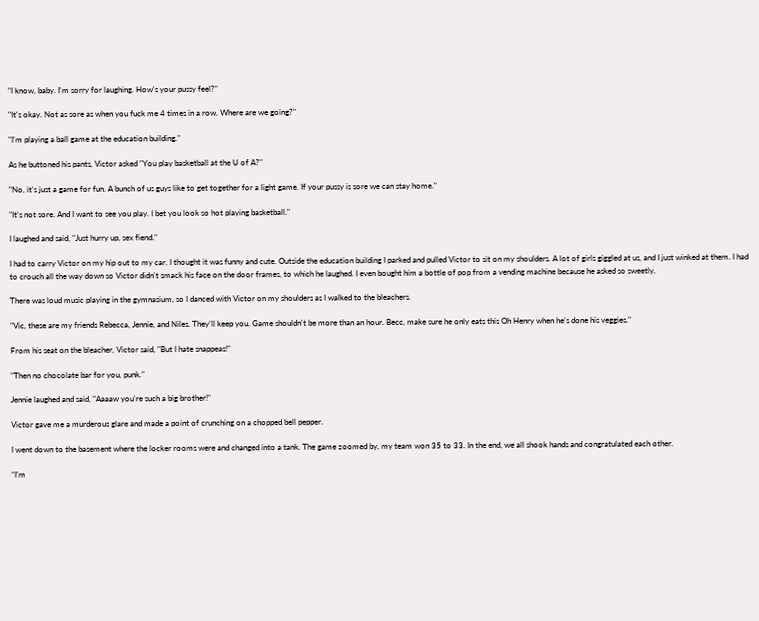"I know, baby. I'm sorry for laughing. How's your pussy feel?"

"It's okay. Not as sore as when you fuck me 4 times in a row. Where are we going?"

"I'm playing a ball game at the education building."

As he buttoned his pants, Victor asked "You play basketball at the U of A?"

"No, it's just a game for fun. A bunch of us guys like to get together for a light game. If your pussy is sore we can stay home."

"It's not sore. And I want to see you play. I bet you look so hot playing basketball."

I laughed and said, "Just hurry up, sex fiend."

I had to carry Victor on my hip out to my car. I thought it was funny and cute. Outside the education building I parked and pulled Victor to sit on my shoulders. A lot of girls giggled at us, and I just winked at them. I had to crouch all the way down so Victor didn't smack his face on the door frames, to which he laughed. I even bought him a bottle of pop from a vending machine because he asked so sweetly.

There was loud music playing in the gymnasium, so I danced with Victor on my shoulders as I walked to the bleachers.

"Vic, these are my friends Rebecca, Jennie, and Niles. They'll keep you. Game shouldn't be more than an hour. Becc, make sure he only eats this Oh Henry when he's done his veggies."

From his seat on the bleacher, Victor said, "But I hate snappeas!"

"Then no chocolate bar for you, punk."

Jennie laughed and said, "Aaaaw you're such a big brother!"

Victor gave me a murderous glare and made a point of crunching on a chopped bell pepper.

I went down to the basement where the locker rooms were and changed into a tank. The game zoomed by, my team won 35 to 33. In the end, we all shook hands and congratulated each other.

"I'm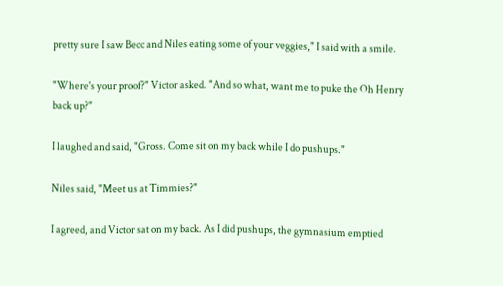pretty sure I saw Becc and Niles eating some of your veggies," I said with a smile.

"Where's your proof?" Victor asked. "And so what, want me to puke the Oh Henry back up?"

I laughed and said, "Gross. Come sit on my back while I do pushups."

Niles said, "Meet us at Timmies?"

I agreed, and Victor sat on my back. As I did pushups, the gymnasium emptied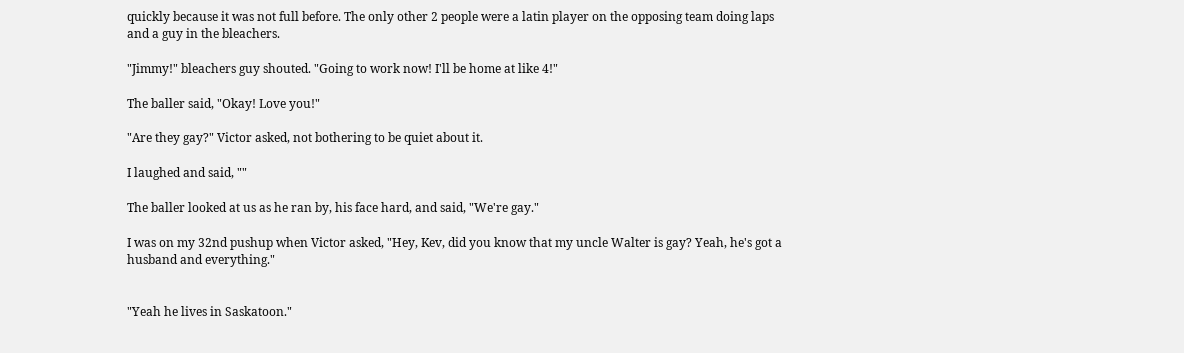quickly because it was not full before. The only other 2 people were a latin player on the opposing team doing laps and a guy in the bleachers.

"Jimmy!" bleachers guy shouted. "Going to work now! I'll be home at like 4!"

The baller said, "Okay! Love you!"

"Are they gay?" Victor asked, not bothering to be quiet about it.

I laughed and said, ""

The baller looked at us as he ran by, his face hard, and said, "We're gay."

I was on my 32nd pushup when Victor asked, "Hey, Kev, did you know that my uncle Walter is gay? Yeah, he's got a husband and everything."


"Yeah he lives in Saskatoon."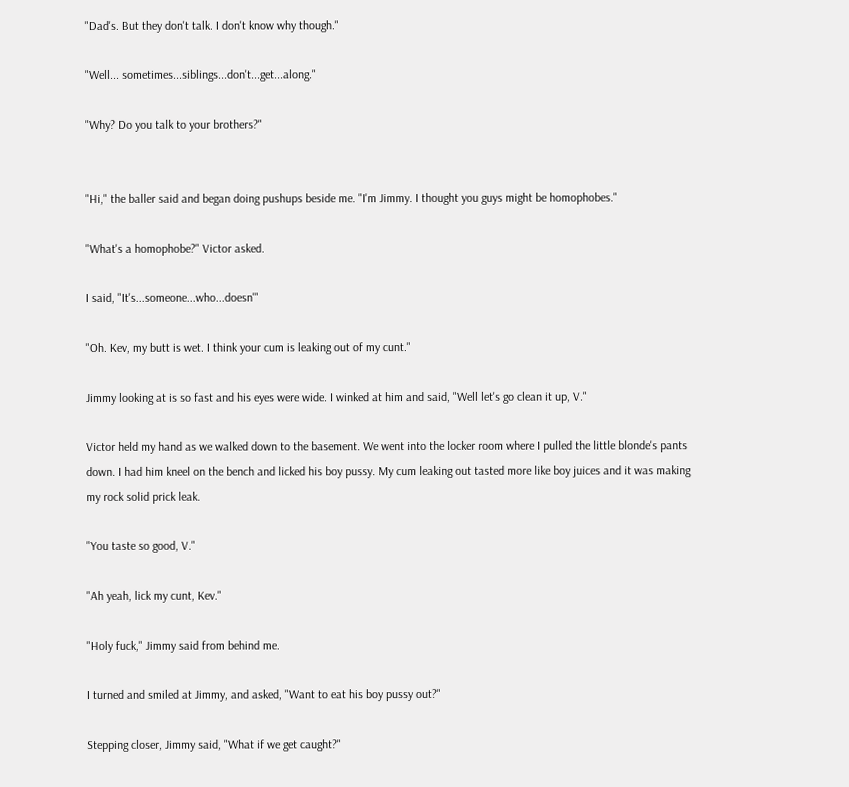"Dad's. But they don't talk. I don't know why though."

"Well... sometimes...siblings...don't...get...along."

"Why? Do you talk to your brothers?"


"Hi," the baller said and began doing pushups beside me. "I'm Jimmy. I thought you guys might be homophobes."

"What's a homophobe?" Victor asked.

I said, "It's...someone...who...doesn'"

"Oh. Kev, my butt is wet. I think your cum is leaking out of my cunt."

Jimmy looking at is so fast and his eyes were wide. I winked at him and said, "Well let's go clean it up, V."

Victor held my hand as we walked down to the basement. We went into the locker room where I pulled the little blonde's pants down. I had him kneel on the bench and licked his boy pussy. My cum leaking out tasted more like boy juices and it was making my rock solid prick leak.

"You taste so good, V."

"Ah yeah, lick my cunt, Kev."

"Holy fuck," Jimmy said from behind me.

I turned and smiled at Jimmy, and asked, "Want to eat his boy pussy out?"

Stepping closer, Jimmy said, "What if we get caught?"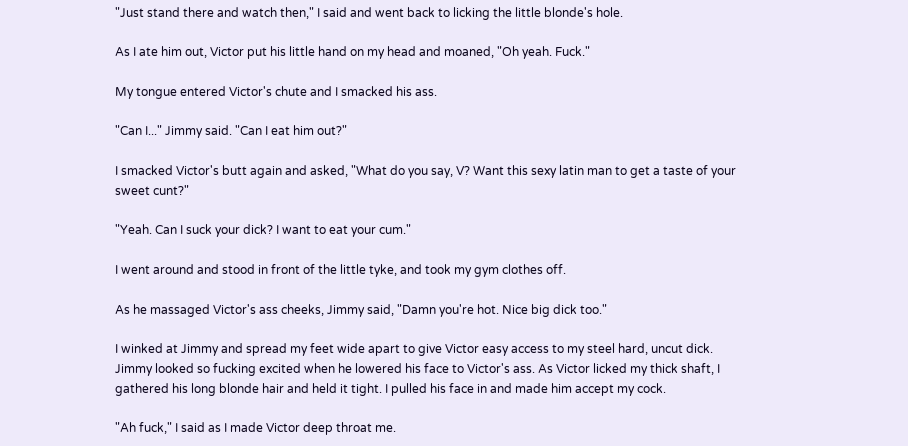"Just stand there and watch then," I said and went back to licking the little blonde's hole.

As I ate him out, Victor put his little hand on my head and moaned, "Oh yeah. Fuck."

My tongue entered Victor's chute and I smacked his ass.

"Can I..." Jimmy said. "Can I eat him out?"

I smacked Victor's butt again and asked, "What do you say, V? Want this sexy latin man to get a taste of your sweet cunt?"

"Yeah. Can I suck your dick? I want to eat your cum."

I went around and stood in front of the little tyke, and took my gym clothes off.

As he massaged Victor's ass cheeks, Jimmy said, "Damn you're hot. Nice big dick too."

I winked at Jimmy and spread my feet wide apart to give Victor easy access to my steel hard, uncut dick. Jimmy looked so fucking excited when he lowered his face to Victor's ass. As Victor licked my thick shaft, I gathered his long blonde hair and held it tight. I pulled his face in and made him accept my cock.

"Ah fuck," I said as I made Victor deep throat me.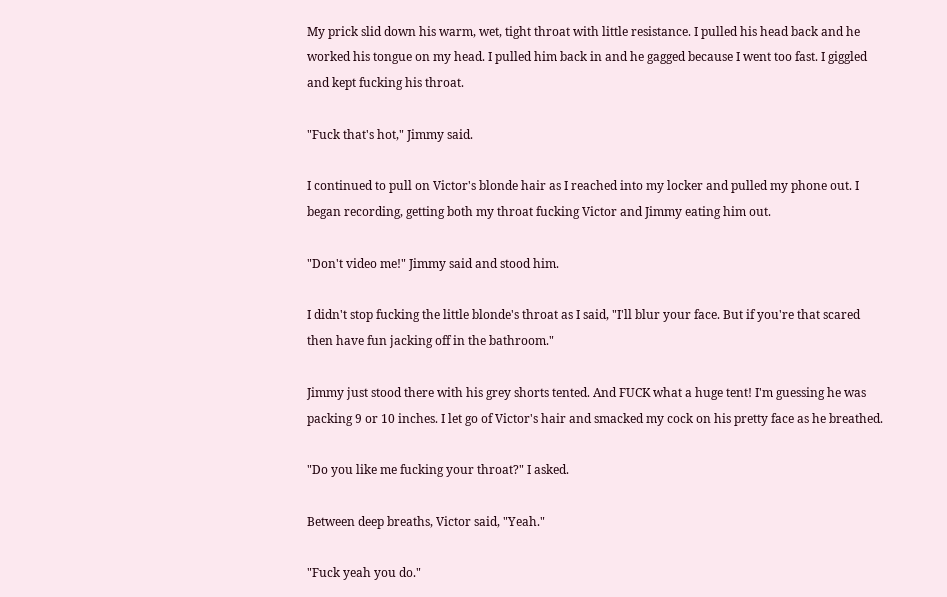My prick slid down his warm, wet, tight throat with little resistance. I pulled his head back and he worked his tongue on my head. I pulled him back in and he gagged because I went too fast. I giggled and kept fucking his throat.

"Fuck that's hot," Jimmy said.

I continued to pull on Victor's blonde hair as I reached into my locker and pulled my phone out. I began recording, getting both my throat fucking Victor and Jimmy eating him out.

"Don't video me!" Jimmy said and stood him.

I didn't stop fucking the little blonde's throat as I said, "I'll blur your face. But if you're that scared then have fun jacking off in the bathroom."

Jimmy just stood there with his grey shorts tented. And FUCK what a huge tent! I'm guessing he was packing 9 or 10 inches. I let go of Victor's hair and smacked my cock on his pretty face as he breathed.

"Do you like me fucking your throat?" I asked.

Between deep breaths, Victor said, "Yeah."

"Fuck yeah you do."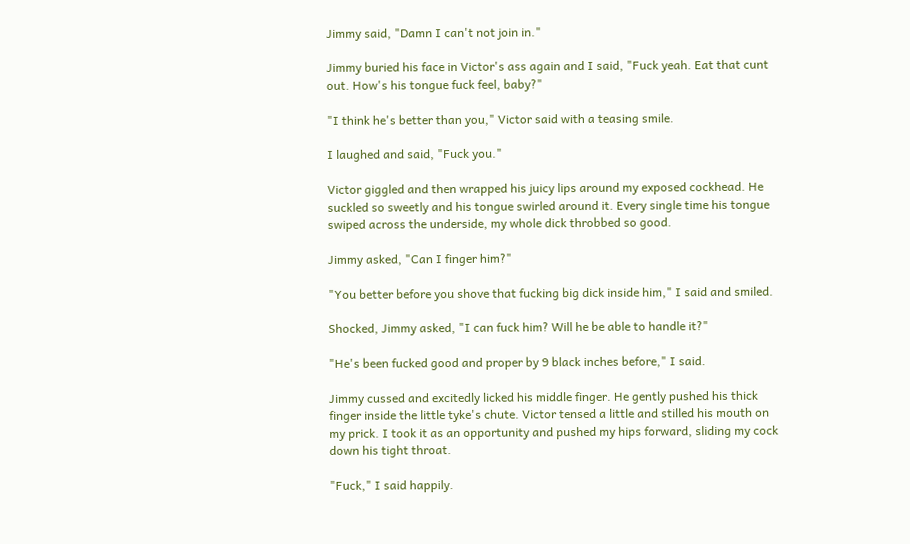Jimmy said, "Damn I can't not join in."

Jimmy buried his face in Victor's ass again and I said, "Fuck yeah. Eat that cunt out. How's his tongue fuck feel, baby?"

"I think he's better than you," Victor said with a teasing smile.

I laughed and said, "Fuck you."

Victor giggled and then wrapped his juicy lips around my exposed cockhead. He suckled so sweetly and his tongue swirled around it. Every single time his tongue swiped across the underside, my whole dick throbbed so good.

Jimmy asked, "Can I finger him?"

"You better before you shove that fucking big dick inside him," I said and smiled.

Shocked, Jimmy asked, "I can fuck him? Will he be able to handle it?"

"He's been fucked good and proper by 9 black inches before," I said.

Jimmy cussed and excitedly licked his middle finger. He gently pushed his thick finger inside the little tyke's chute. Victor tensed a little and stilled his mouth on my prick. I took it as an opportunity and pushed my hips forward, sliding my cock down his tight throat.

"Fuck," I said happily.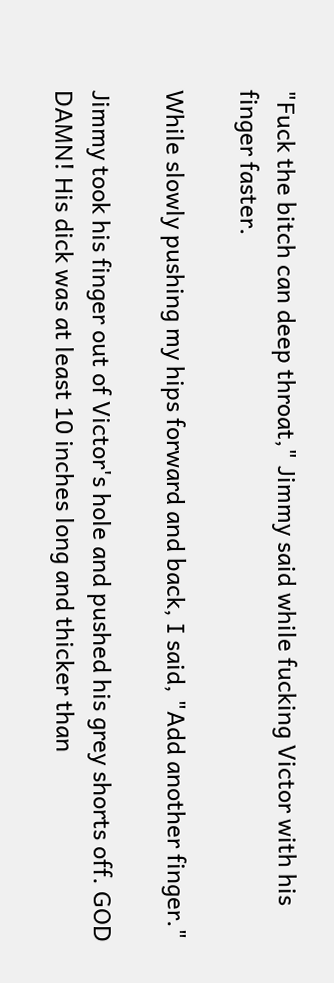"Fuck the bitch can deep throat," Jimmy said while fucking Victor with his finger faster.

While slowly pushing my hips forward and back, I said, "Add another finger."

Jimmy took his finger out of Victor's hole and pushed his grey shorts off. GOD DAMN! His dick was at least 10 inches long and thicker than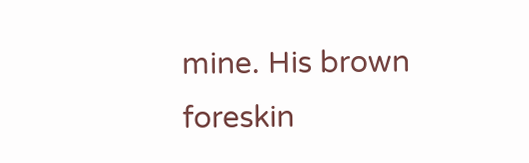mine. His brown foreskin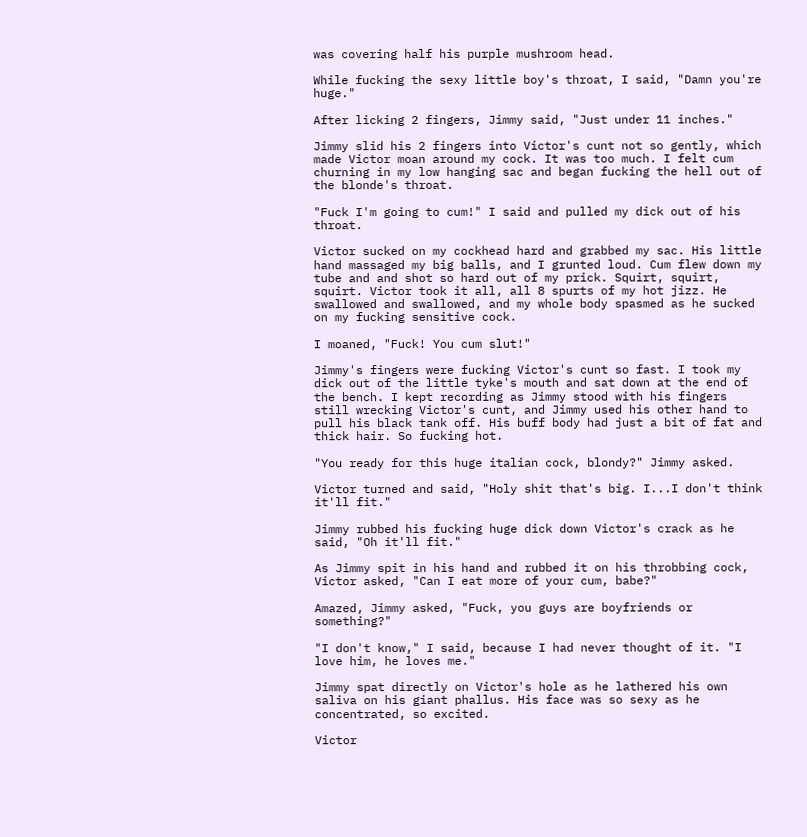was covering half his purple mushroom head.

While fucking the sexy little boy's throat, I said, "Damn you're huge."

After licking 2 fingers, Jimmy said, "Just under 11 inches."

Jimmy slid his 2 fingers into Victor's cunt not so gently, which made Victor moan around my cock. It was too much. I felt cum churning in my low hanging sac and began fucking the hell out of the blonde's throat.

"Fuck I'm going to cum!" I said and pulled my dick out of his throat.

Victor sucked on my cockhead hard and grabbed my sac. His little hand massaged my big balls, and I grunted loud. Cum flew down my tube and and shot so hard out of my prick. Squirt, squirt, squirt. Victor took it all, all 8 spurts of my hot jizz. He swallowed and swallowed, and my whole body spasmed as he sucked on my fucking sensitive cock.

I moaned, "Fuck! You cum slut!"

Jimmy's fingers were fucking Victor's cunt so fast. I took my dick out of the little tyke's mouth and sat down at the end of the bench. I kept recording as Jimmy stood with his fingers still wrecking Victor's cunt, and Jimmy used his other hand to pull his black tank off. His buff body had just a bit of fat and thick hair. So fucking hot.

"You ready for this huge italian cock, blondy?" Jimmy asked.

Victor turned and said, "Holy shit that's big. I...I don't think it'll fit."

Jimmy rubbed his fucking huge dick down Victor's crack as he said, "Oh it'll fit."

As Jimmy spit in his hand and rubbed it on his throbbing cock, Victor asked, "Can I eat more of your cum, babe?"

Amazed, Jimmy asked, "Fuck, you guys are boyfriends or something?"

"I don't know," I said, because I had never thought of it. "I love him, he loves me."

Jimmy spat directly on Victor's hole as he lathered his own saliva on his giant phallus. His face was so sexy as he concentrated, so excited.

Victor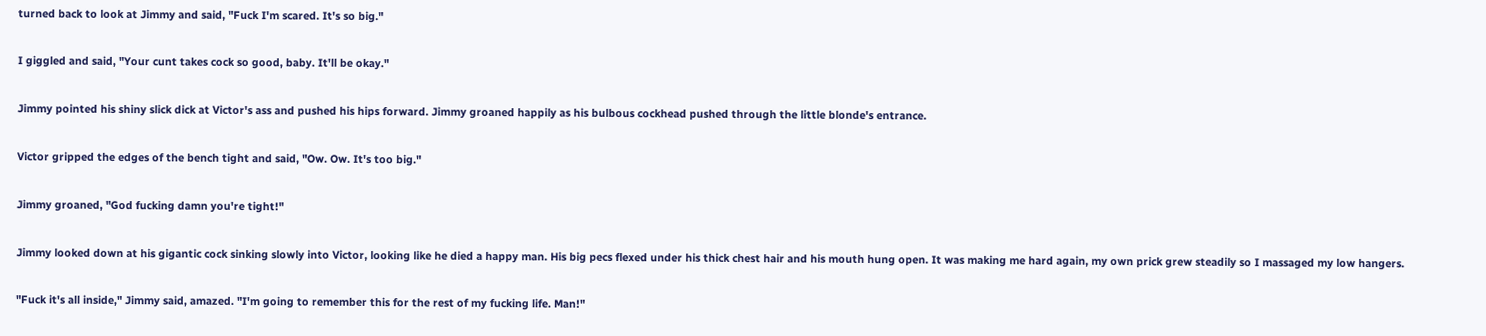turned back to look at Jimmy and said, "Fuck I'm scared. It's so big."

I giggled and said, "Your cunt takes cock so good, baby. It'll be okay."

Jimmy pointed his shiny slick dick at Victor's ass and pushed his hips forward. Jimmy groaned happily as his bulbous cockhead pushed through the little blonde's entrance.

Victor gripped the edges of the bench tight and said, "Ow. Ow. It's too big."

Jimmy groaned, "God fucking damn you're tight!"

Jimmy looked down at his gigantic cock sinking slowly into Victor, looking like he died a happy man. His big pecs flexed under his thick chest hair and his mouth hung open. It was making me hard again, my own prick grew steadily so I massaged my low hangers.

"Fuck it's all inside," Jimmy said, amazed. "I'm going to remember this for the rest of my fucking life. Man!"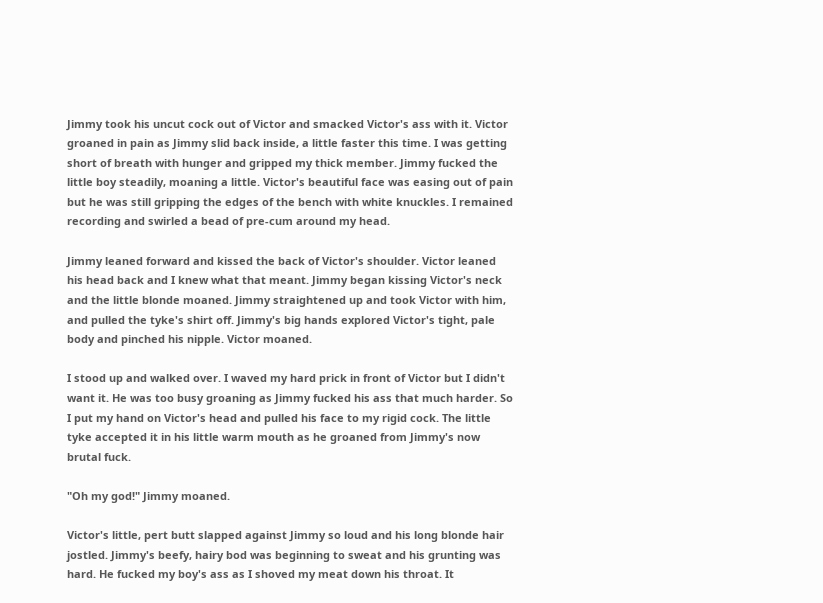Jimmy took his uncut cock out of Victor and smacked Victor's ass with it. Victor groaned in pain as Jimmy slid back inside, a little faster this time. I was getting short of breath with hunger and gripped my thick member. Jimmy fucked the little boy steadily, moaning a little. Victor's beautiful face was easing out of pain but he was still gripping the edges of the bench with white knuckles. I remained recording and swirled a bead of pre-cum around my head.

Jimmy leaned forward and kissed the back of Victor's shoulder. Victor leaned his head back and I knew what that meant. Jimmy began kissing Victor's neck and the little blonde moaned. Jimmy straightened up and took Victor with him, and pulled the tyke's shirt off. Jimmy's big hands explored Victor's tight, pale body and pinched his nipple. Victor moaned.

I stood up and walked over. I waved my hard prick in front of Victor but I didn't want it. He was too busy groaning as Jimmy fucked his ass that much harder. So I put my hand on Victor's head and pulled his face to my rigid cock. The little tyke accepted it in his little warm mouth as he groaned from Jimmy's now brutal fuck.

"Oh my god!" Jimmy moaned.

Victor's little, pert butt slapped against Jimmy so loud and his long blonde hair jostled. Jimmy's beefy, hairy bod was beginning to sweat and his grunting was hard. He fucked my boy's ass as I shoved my meat down his throat. It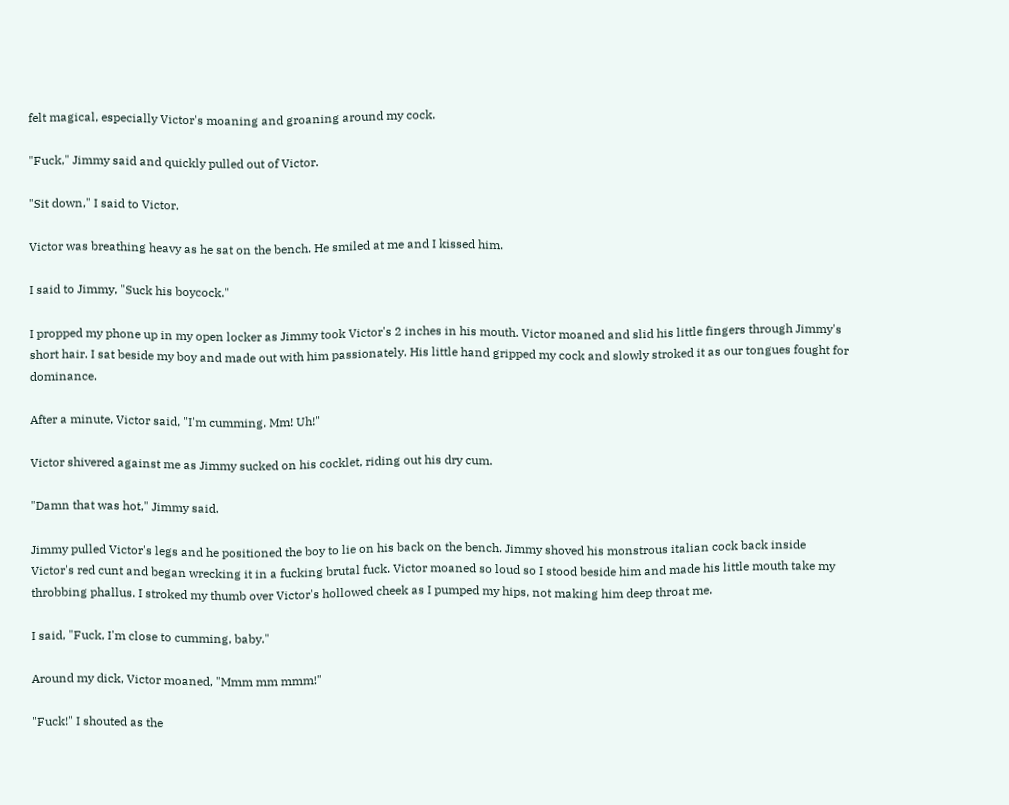felt magical, especially Victor's moaning and groaning around my cock.

"Fuck," Jimmy said and quickly pulled out of Victor.

"Sit down," I said to Victor.

Victor was breathing heavy as he sat on the bench. He smiled at me and I kissed him.

I said to Jimmy, "Suck his boycock."

I propped my phone up in my open locker as Jimmy took Victor's 2 inches in his mouth. Victor moaned and slid his little fingers through Jimmy's short hair. I sat beside my boy and made out with him passionately. His little hand gripped my cock and slowly stroked it as our tongues fought for dominance.

After a minute, Victor said, "I'm cumming. Mm! Uh!"

Victor shivered against me as Jimmy sucked on his cocklet, riding out his dry cum.

"Damn that was hot," Jimmy said.

Jimmy pulled Victor's legs and he positioned the boy to lie on his back on the bench. Jimmy shoved his monstrous italian cock back inside Victor's red cunt and began wrecking it in a fucking brutal fuck. Victor moaned so loud so I stood beside him and made his little mouth take my throbbing phallus. I stroked my thumb over Victor's hollowed cheek as I pumped my hips, not making him deep throat me.

I said, "Fuck, I'm close to cumming, baby."

Around my dick, Victor moaned, "Mmm mm mmm!"

"Fuck!" I shouted as the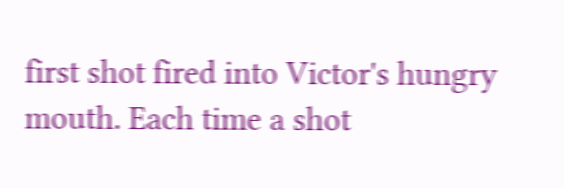first shot fired into Victor's hungry mouth. Each time a shot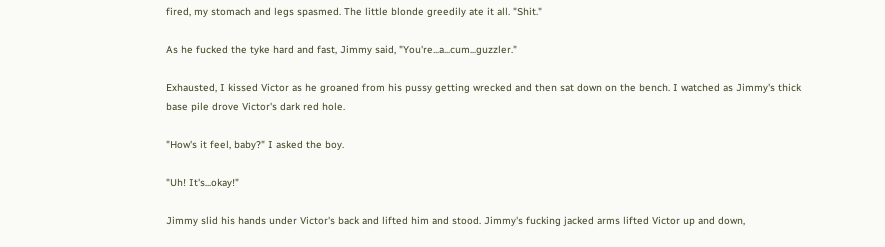fired, my stomach and legs spasmed. The little blonde greedily ate it all. "Shit."

As he fucked the tyke hard and fast, Jimmy said, "You're...a...cum...guzzler."

Exhausted, I kissed Victor as he groaned from his pussy getting wrecked and then sat down on the bench. I watched as Jimmy's thick base pile drove Victor's dark red hole.

"How's it feel, baby?" I asked the boy.

"Uh! It's...okay!"

Jimmy slid his hands under Victor's back and lifted him and stood. Jimmy's fucking jacked arms lifted Victor up and down,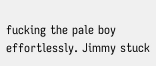fucking the pale boy effortlessly. Jimmy stuck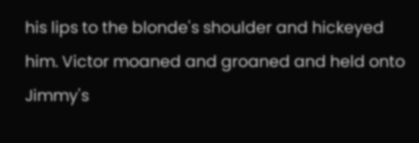his lips to the blonde's shoulder and hickeyed him. Victor moaned and groaned and held onto Jimmy's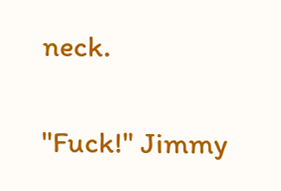neck.

"Fuck!" Jimmy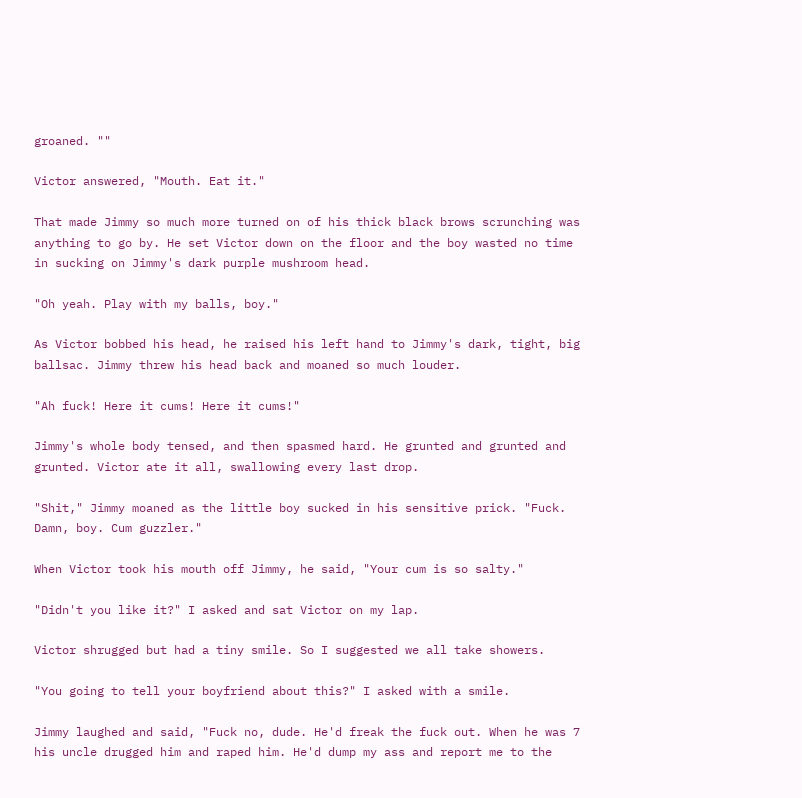groaned. ""

Victor answered, "Mouth. Eat it."

That made Jimmy so much more turned on of his thick black brows scrunching was anything to go by. He set Victor down on the floor and the boy wasted no time in sucking on Jimmy's dark purple mushroom head.

"Oh yeah. Play with my balls, boy."

As Victor bobbed his head, he raised his left hand to Jimmy's dark, tight, big ballsac. Jimmy threw his head back and moaned so much louder.

"Ah fuck! Here it cums! Here it cums!"

Jimmy's whole body tensed, and then spasmed hard. He grunted and grunted and grunted. Victor ate it all, swallowing every last drop.

"Shit," Jimmy moaned as the little boy sucked in his sensitive prick. "Fuck. Damn, boy. Cum guzzler."

When Victor took his mouth off Jimmy, he said, "Your cum is so salty."

"Didn't you like it?" I asked and sat Victor on my lap.

Victor shrugged but had a tiny smile. So I suggested we all take showers.

"You going to tell your boyfriend about this?" I asked with a smile.

Jimmy laughed and said, "Fuck no, dude. He'd freak the fuck out. When he was 7 his uncle drugged him and raped him. He'd dump my ass and report me to the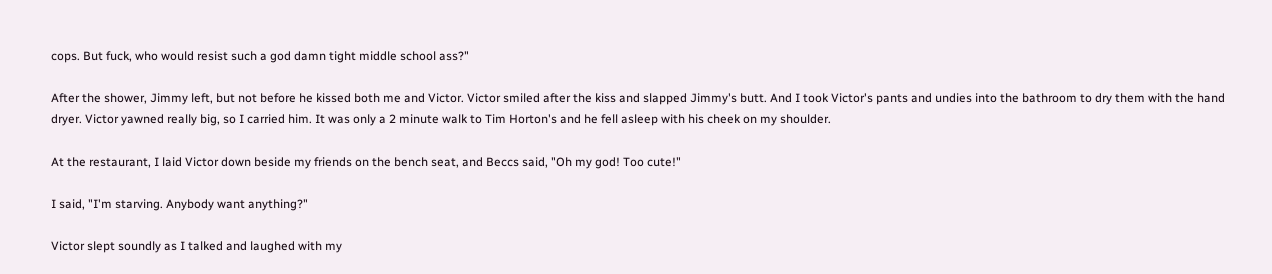cops. But fuck, who would resist such a god damn tight middle school ass?"

After the shower, Jimmy left, but not before he kissed both me and Victor. Victor smiled after the kiss and slapped Jimmy's butt. And I took Victor's pants and undies into the bathroom to dry them with the hand dryer. Victor yawned really big, so I carried him. It was only a 2 minute walk to Tim Horton's and he fell asleep with his cheek on my shoulder.

At the restaurant, I laid Victor down beside my friends on the bench seat, and Beccs said, "Oh my god! Too cute!"

I said, "I'm starving. Anybody want anything?"

Victor slept soundly as I talked and laughed with my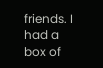friends. I had a box of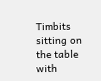Timbits sitting on the table with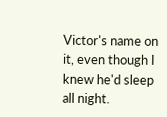Victor's name on it, even though I knew he'd sleep all night.